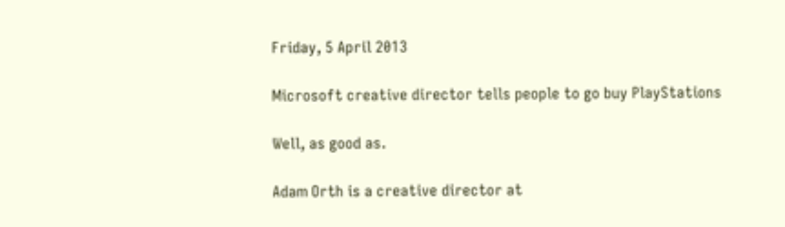Friday, 5 April 2013

Microsoft creative director tells people to go buy PlayStations

Well, as good as.

Adam Orth is a creative director at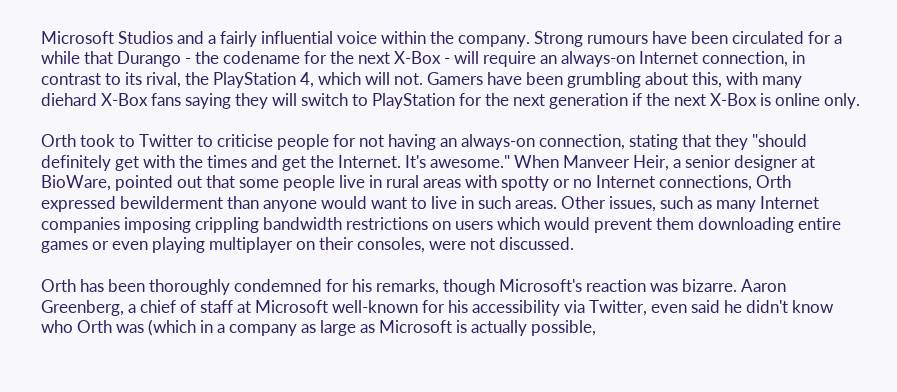Microsoft Studios and a fairly influential voice within the company. Strong rumours have been circulated for a while that Durango - the codename for the next X-Box - will require an always-on Internet connection, in contrast to its rival, the PlayStation 4, which will not. Gamers have been grumbling about this, with many diehard X-Box fans saying they will switch to PlayStation for the next generation if the next X-Box is online only.

Orth took to Twitter to criticise people for not having an always-on connection, stating that they "should definitely get with the times and get the Internet. It's awesome." When Manveer Heir, a senior designer at BioWare, pointed out that some people live in rural areas with spotty or no Internet connections, Orth expressed bewilderment than anyone would want to live in such areas. Other issues, such as many Internet companies imposing crippling bandwidth restrictions on users which would prevent them downloading entire games or even playing multiplayer on their consoles, were not discussed.

Orth has been thoroughly condemned for his remarks, though Microsoft's reaction was bizarre. Aaron Greenberg, a chief of staff at Microsoft well-known for his accessibility via Twitter, even said he didn't know who Orth was (which in a company as large as Microsoft is actually possible,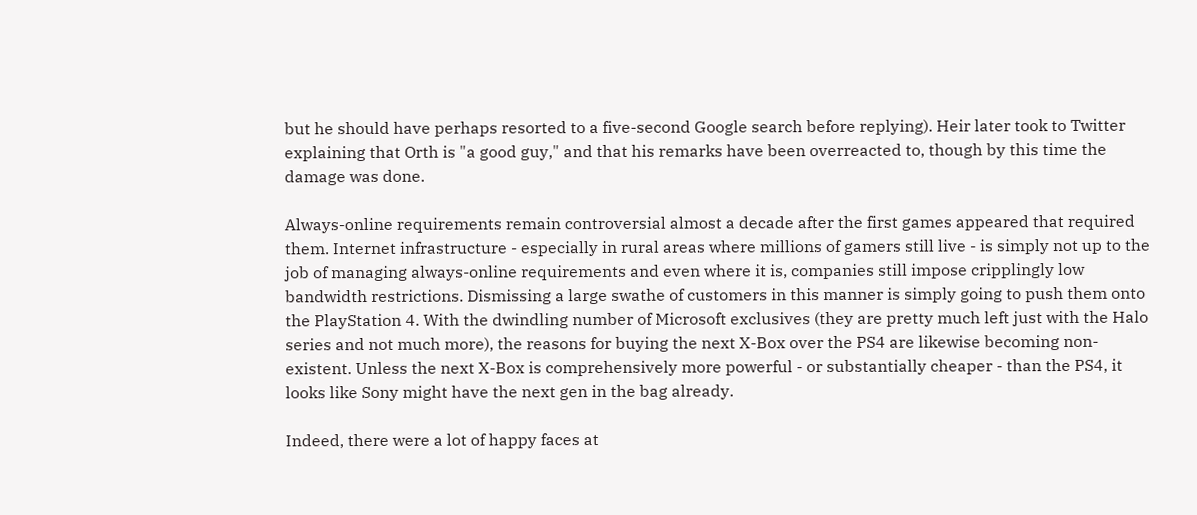but he should have perhaps resorted to a five-second Google search before replying). Heir later took to Twitter explaining that Orth is "a good guy," and that his remarks have been overreacted to, though by this time the damage was done.

Always-online requirements remain controversial almost a decade after the first games appeared that required them. Internet infrastructure - especially in rural areas where millions of gamers still live - is simply not up to the job of managing always-online requirements and even where it is, companies still impose cripplingly low bandwidth restrictions. Dismissing a large swathe of customers in this manner is simply going to push them onto the PlayStation 4. With the dwindling number of Microsoft exclusives (they are pretty much left just with the Halo series and not much more), the reasons for buying the next X-Box over the PS4 are likewise becoming non-existent. Unless the next X-Box is comprehensively more powerful - or substantially cheaper - than the PS4, it looks like Sony might have the next gen in the bag already.

Indeed, there were a lot of happy faces at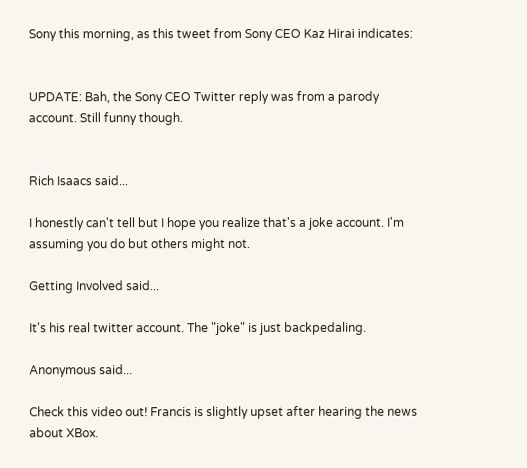Sony this morning, as this tweet from Sony CEO Kaz Hirai indicates:


UPDATE: Bah, the Sony CEO Twitter reply was from a parody account. Still funny though.


Rich Isaacs said...

I honestly can't tell but I hope you realize that's a joke account. I'm assuming you do but others might not.

Getting Involved said...

It's his real twitter account. The "joke" is just backpedaling.

Anonymous said...

Check this video out! Francis is slightly upset after hearing the news about XBox.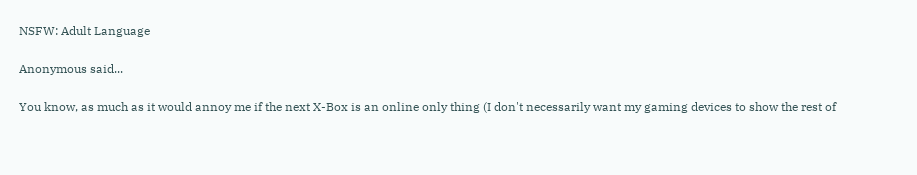NSFW: Adult Language

Anonymous said...

You know, as much as it would annoy me if the next X-Box is an online only thing (I don't necessarily want my gaming devices to show the rest of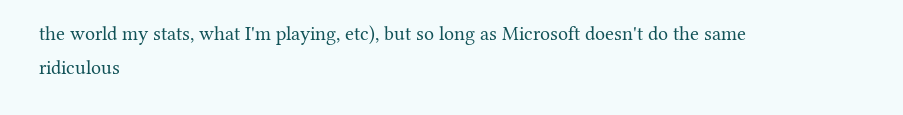the world my stats, what I'm playing, etc), but so long as Microsoft doesn't do the same ridiculous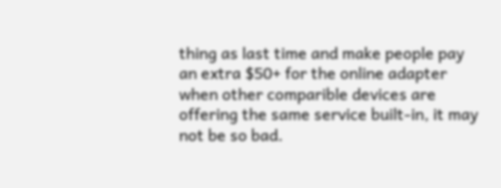thing as last time and make people pay an extra $50+ for the online adapter when other comparible devices are offering the same service built-in, it may not be so bad.